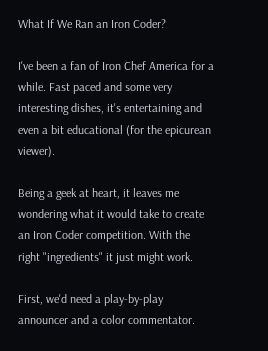What If We Ran an Iron Coder?

I've been a fan of Iron Chef America for a while. Fast paced and some very interesting dishes, it's entertaining and even a bit educational (for the epicurean viewer).

Being a geek at heart, it leaves me wondering what it would take to create an Iron Coder competition. With the right "ingredients" it just might work.

First, we'd need a play-by-play announcer and a color commentator.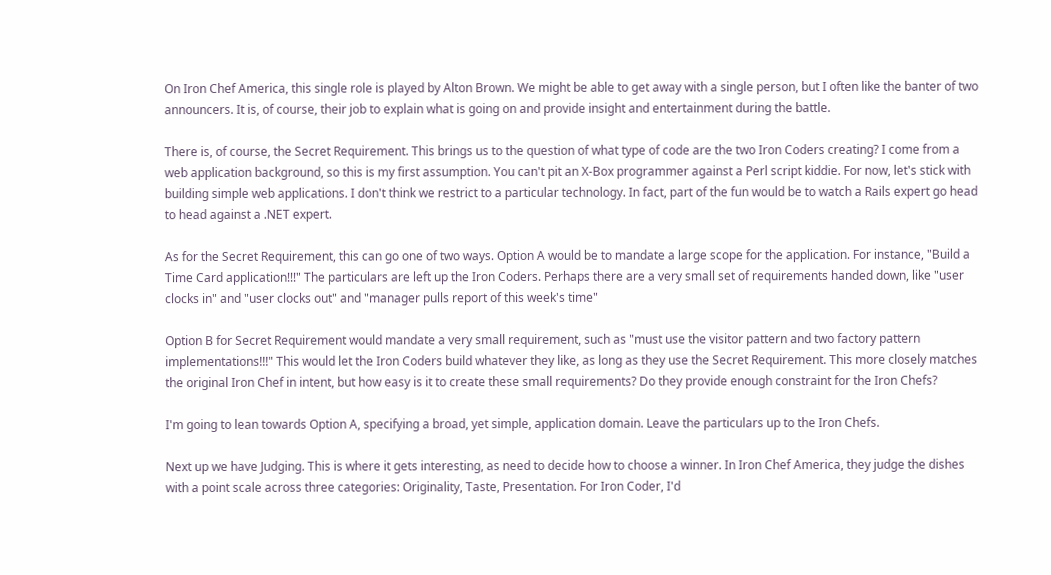On Iron Chef America, this single role is played by Alton Brown. We might be able to get away with a single person, but I often like the banter of two announcers. It is, of course, their job to explain what is going on and provide insight and entertainment during the battle.

There is, of course, the Secret Requirement. This brings us to the question of what type of code are the two Iron Coders creating? I come from a web application background, so this is my first assumption. You can't pit an X-Box programmer against a Perl script kiddie. For now, let's stick with building simple web applications. I don't think we restrict to a particular technology. In fact, part of the fun would be to watch a Rails expert go head to head against a .NET expert.

As for the Secret Requirement, this can go one of two ways. Option A would be to mandate a large scope for the application. For instance, "Build a Time Card application!!!" The particulars are left up the Iron Coders. Perhaps there are a very small set of requirements handed down, like "user clocks in" and "user clocks out" and "manager pulls report of this week's time"

Option B for Secret Requirement would mandate a very small requirement, such as "must use the visitor pattern and two factory pattern implementations!!!" This would let the Iron Coders build whatever they like, as long as they use the Secret Requirement. This more closely matches the original Iron Chef in intent, but how easy is it to create these small requirements? Do they provide enough constraint for the Iron Chefs?

I'm going to lean towards Option A, specifying a broad, yet simple, application domain. Leave the particulars up to the Iron Chefs.

Next up we have Judging. This is where it gets interesting, as need to decide how to choose a winner. In Iron Chef America, they judge the dishes with a point scale across three categories: Originality, Taste, Presentation. For Iron Coder, I'd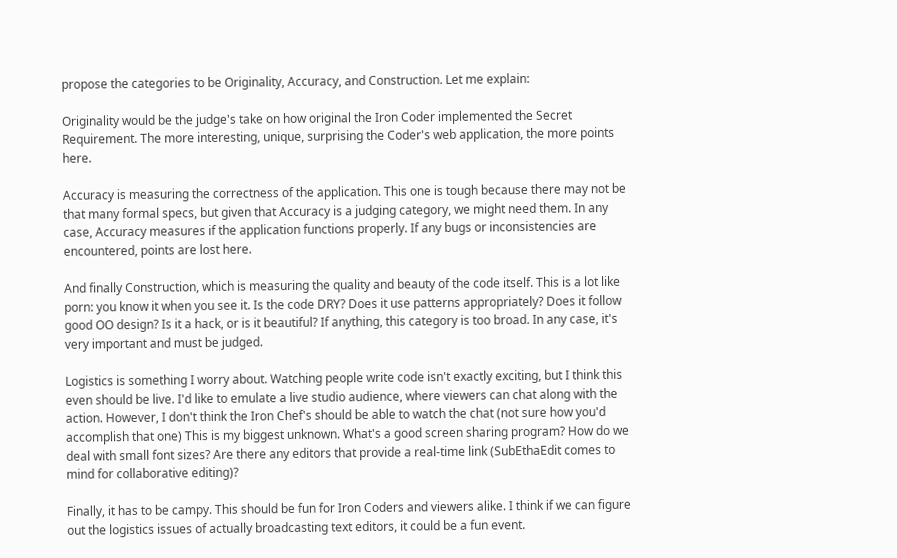propose the categories to be Originality, Accuracy, and Construction. Let me explain:

Originality would be the judge's take on how original the Iron Coder implemented the Secret Requirement. The more interesting, unique, surprising the Coder's web application, the more points here.

Accuracy is measuring the correctness of the application. This one is tough because there may not be that many formal specs, but given that Accuracy is a judging category, we might need them. In any case, Accuracy measures if the application functions properly. If any bugs or inconsistencies are encountered, points are lost here.

And finally Construction, which is measuring the quality and beauty of the code itself. This is a lot like porn: you know it when you see it. Is the code DRY? Does it use patterns appropriately? Does it follow good OO design? Is it a hack, or is it beautiful? If anything, this category is too broad. In any case, it's very important and must be judged.

Logistics is something I worry about. Watching people write code isn't exactly exciting, but I think this even should be live. I'd like to emulate a live studio audience, where viewers can chat along with the action. However, I don't think the Iron Chef's should be able to watch the chat (not sure how you'd accomplish that one) This is my biggest unknown. What's a good screen sharing program? How do we deal with small font sizes? Are there any editors that provide a real-time link (SubEthaEdit comes to mind for collaborative editing)?

Finally, it has to be campy. This should be fun for Iron Coders and viewers alike. I think if we can figure out the logistics issues of actually broadcasting text editors, it could be a fun event.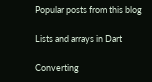Popular posts from this blog

Lists and arrays in Dart

Converting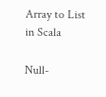Array to List in Scala

Null-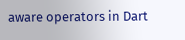aware operators in Dart